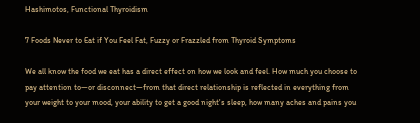Hashimotos, Functional Thyroidism

7 Foods Never to Eat if You Feel Fat, Fuzzy or Frazzled from Thyroid Symptoms

We all know the food we eat has a direct effect on how we look and feel. How much you choose to pay attention to—or disconnect—from that direct relationship is reflected in everything from your weight to your mood, your ability to get a good night's sleep, how many aches and pains you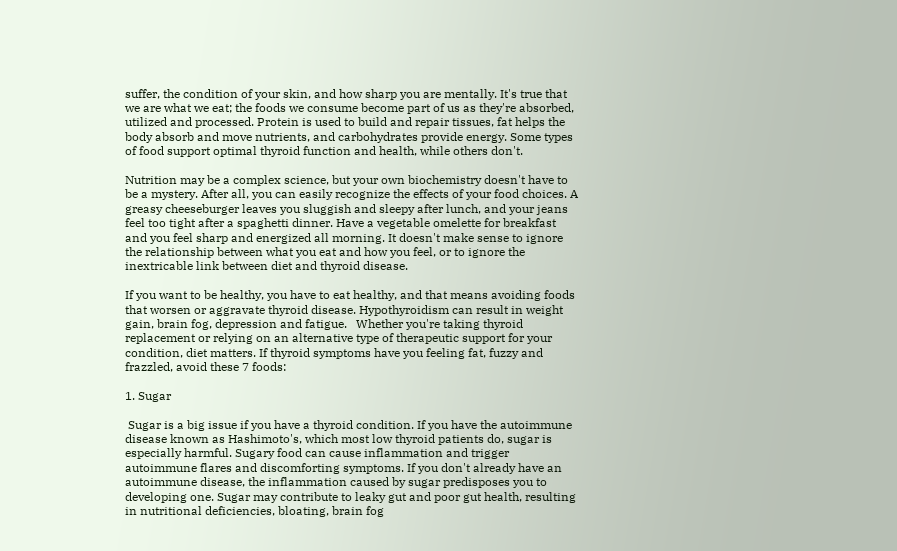suffer, the condition of your skin, and how sharp you are mentally. It's true that we are what we eat; the foods we consume become part of us as they're absorbed, utilized and processed. Protein is used to build and repair tissues, fat helps the body absorb and move nutrients, and carbohydrates provide energy. Some types of food support optimal thyroid function and health, while others don't.

Nutrition may be a complex science, but your own biochemistry doesn't have to be a mystery. After all, you can easily recognize the effects of your food choices. A greasy cheeseburger leaves you sluggish and sleepy after lunch, and your jeans feel too tight after a spaghetti dinner. Have a vegetable omelette for breakfast and you feel sharp and energized all morning. It doesn't make sense to ignore the relationship between what you eat and how you feel, or to ignore the inextricable link between diet and thyroid disease.

If you want to be healthy, you have to eat healthy, and that means avoiding foods that worsen or aggravate thyroid disease. Hypothyroidism can result in weight gain, brain fog, depression and fatigue.   Whether you're taking thyroid replacement or relying on an alternative type of therapeutic support for your condition, diet matters. If thyroid symptoms have you feeling fat, fuzzy and frazzled, avoid these 7 foods:

1. Sugar

 Sugar is a big issue if you have a thyroid condition. If you have the autoimmune disease known as Hashimoto's, which most low thyroid patients do, sugar is especially harmful. Sugary food can cause inflammation and trigger autoimmune flares and discomforting symptoms. If you don't already have an autoimmune disease, the inflammation caused by sugar predisposes you to developing one. Sugar may contribute to leaky gut and poor gut health, resulting in nutritional deficiencies, bloating, brain fog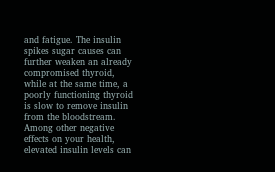and fatigue. The insulin spikes sugar causes can further weaken an already compromised thyroid, while at the same time, a poorly functioning thyroid is slow to remove insulin from the bloodstream. Among other negative effects on your health, elevated insulin levels can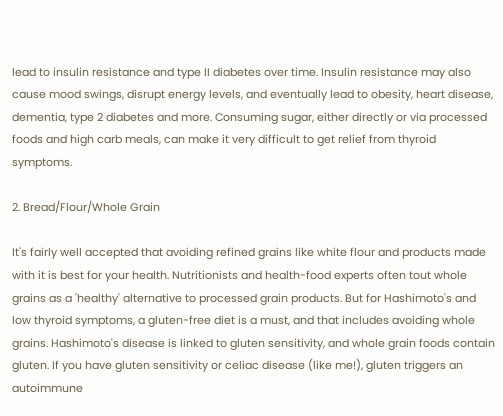lead to insulin resistance and type II diabetes over time. Insulin resistance may also cause mood swings, disrupt energy levels, and eventually lead to obesity, heart disease, dementia, type 2 diabetes and more. Consuming sugar, either directly or via processed foods and high carb meals, can make it very difficult to get relief from thyroid symptoms.

2. Bread/Flour/Whole Grain

It's fairly well accepted that avoiding refined grains like white flour and products made with it is best for your health. Nutritionists and health-food experts often tout whole grains as a 'healthy' alternative to processed grain products. But for Hashimoto's and low thyroid symptoms, a gluten-free diet is a must, and that includes avoiding whole grains. Hashimoto's disease is linked to gluten sensitivity, and whole grain foods contain gluten. If you have gluten sensitivity or celiac disease (like me!), gluten triggers an autoimmune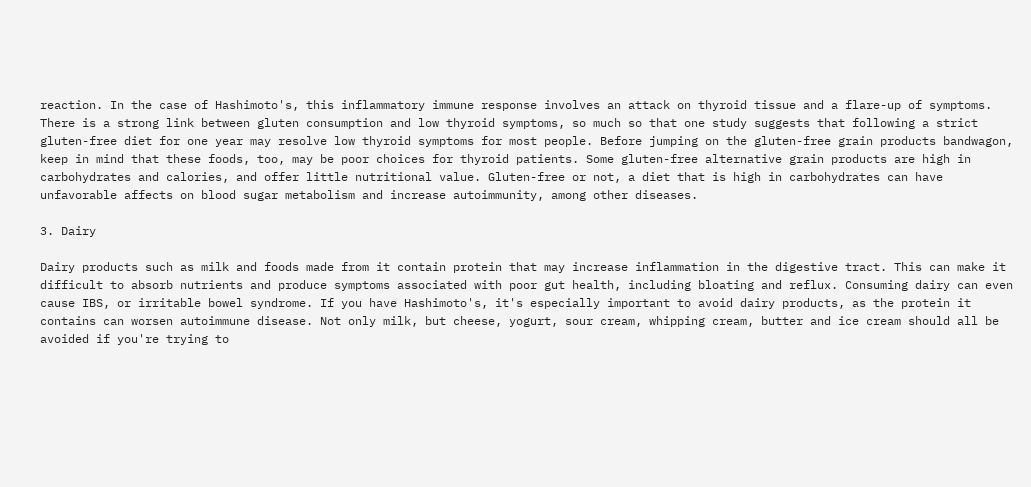reaction. In the case of Hashimoto's, this inflammatory immune response involves an attack on thyroid tissue and a flare-up of symptoms. There is a strong link between gluten consumption and low thyroid symptoms, so much so that one study suggests that following a strict gluten-free diet for one year may resolve low thyroid symptoms for most people. Before jumping on the gluten-free grain products bandwagon, keep in mind that these foods, too, may be poor choices for thyroid patients. Some gluten-free alternative grain products are high in carbohydrates and calories, and offer little nutritional value. Gluten-free or not, a diet that is high in carbohydrates can have unfavorable affects on blood sugar metabolism and increase autoimmunity, among other diseases.

3. Dairy

Dairy products such as milk and foods made from it contain protein that may increase inflammation in the digestive tract. This can make it difficult to absorb nutrients and produce symptoms associated with poor gut health, including bloating and reflux. Consuming dairy can even cause IBS, or irritable bowel syndrome. If you have Hashimoto's, it's especially important to avoid dairy products, as the protein it contains can worsen autoimmune disease. Not only milk, but cheese, yogurt, sour cream, whipping cream, butter and ice cream should all be avoided if you're trying to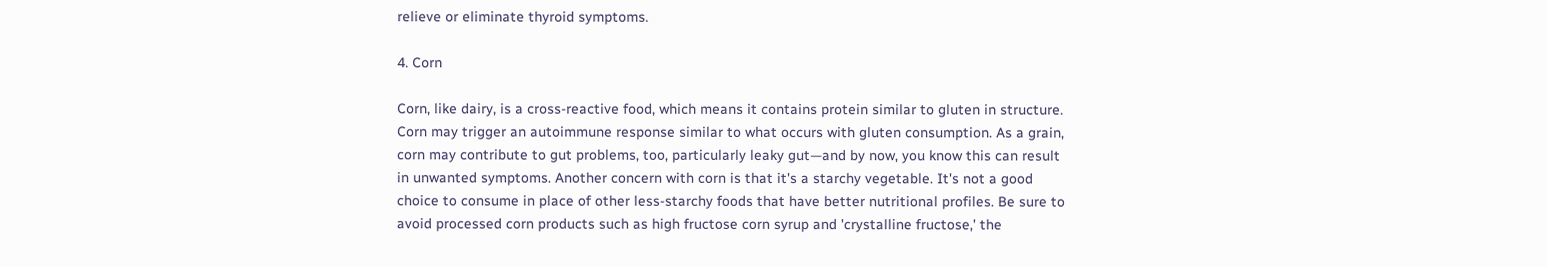relieve or eliminate thyroid symptoms.

4. Corn

Corn, like dairy, is a cross-reactive food, which means it contains protein similar to gluten in structure. Corn may trigger an autoimmune response similar to what occurs with gluten consumption. As a grain, corn may contribute to gut problems, too, particularly leaky gut—and by now, you know this can result in unwanted symptoms. Another concern with corn is that it's a starchy vegetable. It's not a good choice to consume in place of other less-starchy foods that have better nutritional profiles. Be sure to avoid processed corn products such as high fructose corn syrup and 'crystalline fructose,' the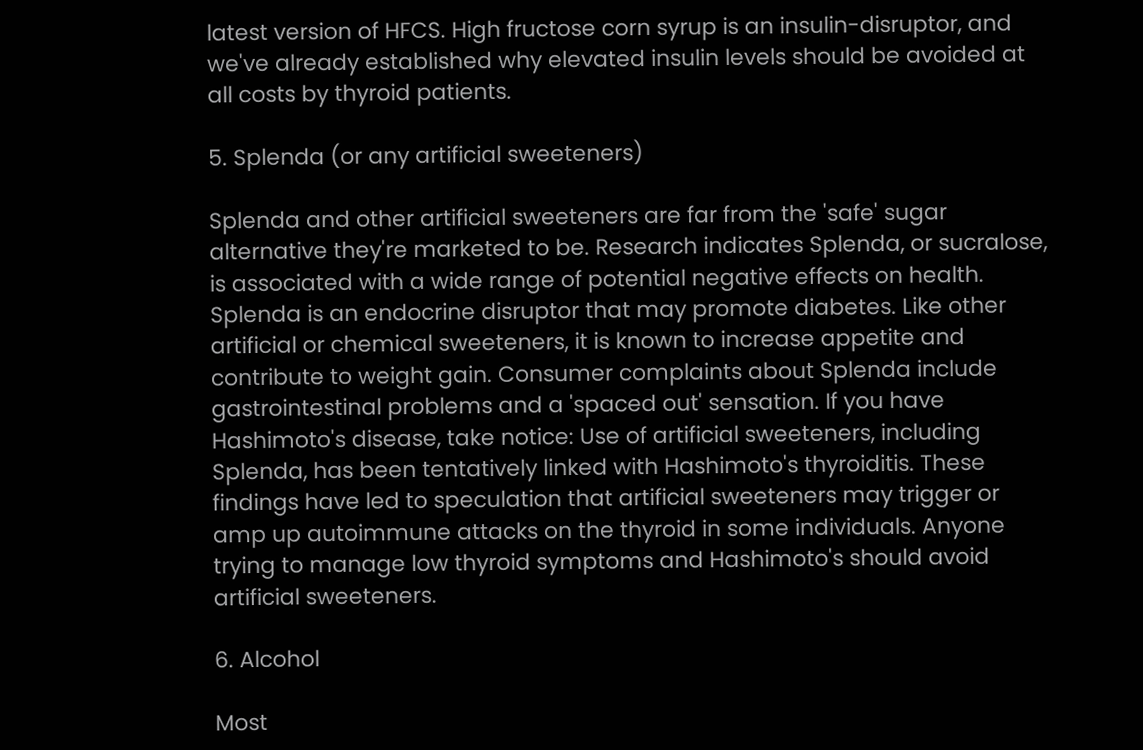latest version of HFCS. High fructose corn syrup is an insulin-disruptor, and we've already established why elevated insulin levels should be avoided at all costs by thyroid patients.

5. Splenda (or any artificial sweeteners)

Splenda and other artificial sweeteners are far from the 'safe' sugar alternative they're marketed to be. Research indicates Splenda, or sucralose, is associated with a wide range of potential negative effects on health. Splenda is an endocrine disruptor that may promote diabetes. Like other artificial or chemical sweeteners, it is known to increase appetite and contribute to weight gain. Consumer complaints about Splenda include gastrointestinal problems and a 'spaced out' sensation. If you have Hashimoto's disease, take notice: Use of artificial sweeteners, including Splenda, has been tentatively linked with Hashimoto's thyroiditis. These findings have led to speculation that artificial sweeteners may trigger or amp up autoimmune attacks on the thyroid in some individuals. Anyone trying to manage low thyroid symptoms and Hashimoto's should avoid artificial sweeteners.

6. Alcohol

Most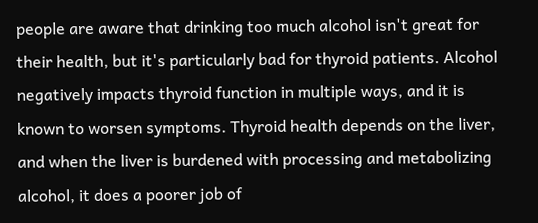people are aware that drinking too much alcohol isn't great for their health, but it's particularly bad for thyroid patients. Alcohol negatively impacts thyroid function in multiple ways, and it is known to worsen symptoms. Thyroid health depends on the liver, and when the liver is burdened with processing and metabolizing alcohol, it does a poorer job of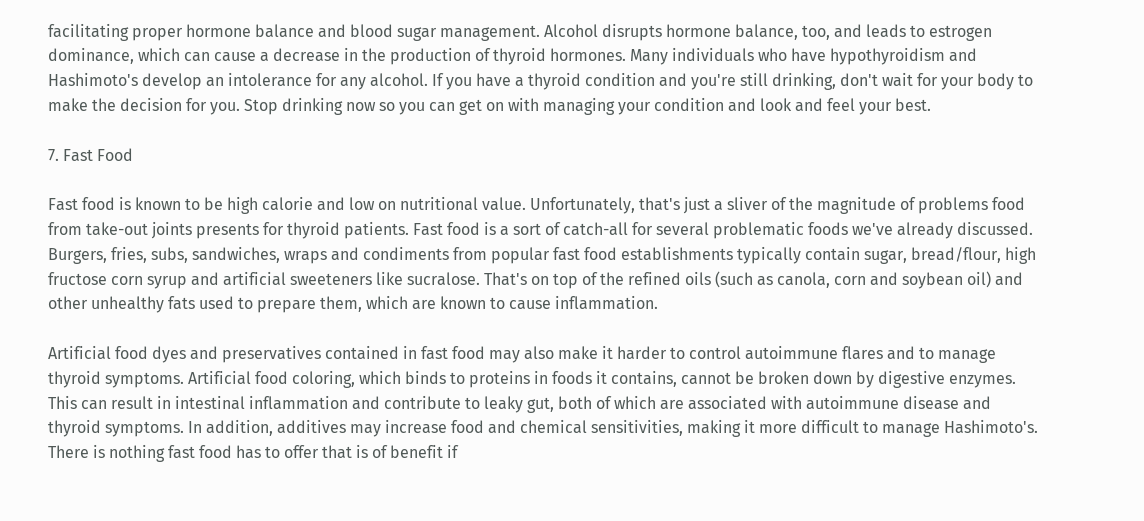facilitating proper hormone balance and blood sugar management. Alcohol disrupts hormone balance, too, and leads to estrogen dominance, which can cause a decrease in the production of thyroid hormones. Many individuals who have hypothyroidism and Hashimoto's develop an intolerance for any alcohol. If you have a thyroid condition and you're still drinking, don't wait for your body to make the decision for you. Stop drinking now so you can get on with managing your condition and look and feel your best.

7. Fast Food

Fast food is known to be high calorie and low on nutritional value. Unfortunately, that's just a sliver of the magnitude of problems food from take-out joints presents for thyroid patients. Fast food is a sort of catch-all for several problematic foods we've already discussed. Burgers, fries, subs, sandwiches, wraps and condiments from popular fast food establishments typically contain sugar, bread/flour, high fructose corn syrup and artificial sweeteners like sucralose. That's on top of the refined oils (such as canola, corn and soybean oil) and other unhealthy fats used to prepare them, which are known to cause inflammation.

Artificial food dyes and preservatives contained in fast food may also make it harder to control autoimmune flares and to manage thyroid symptoms. Artificial food coloring, which binds to proteins in foods it contains, cannot be broken down by digestive enzymes. This can result in intestinal inflammation and contribute to leaky gut, both of which are associated with autoimmune disease and thyroid symptoms. In addition, additives may increase food and chemical sensitivities, making it more difficult to manage Hashimoto's. There is nothing fast food has to offer that is of benefit if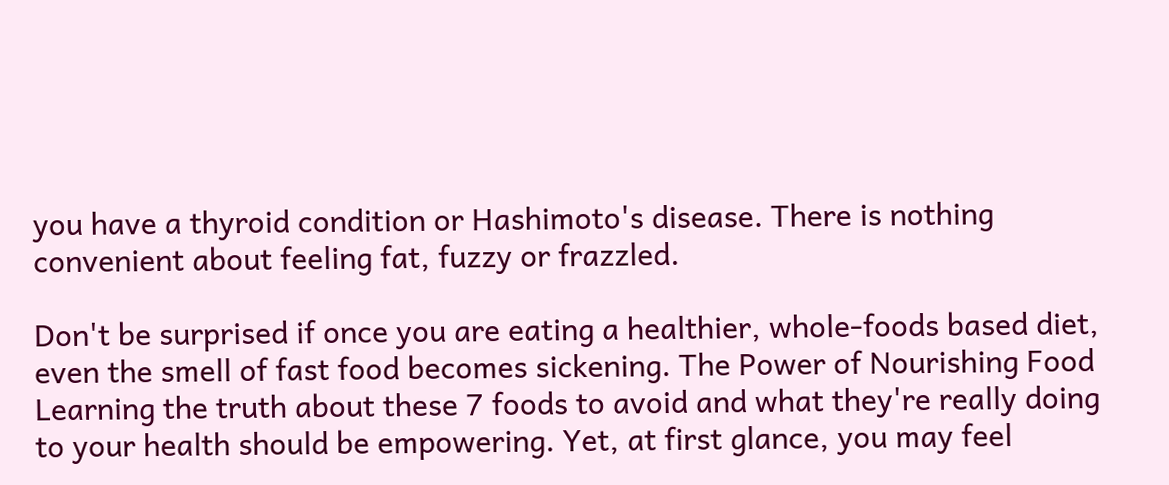you have a thyroid condition or Hashimoto's disease. There is nothing convenient about feeling fat, fuzzy or frazzled.

Don't be surprised if once you are eating a healthier, whole-foods based diet, even the smell of fast food becomes sickening. The Power of Nourishing Food Learning the truth about these 7 foods to avoid and what they're really doing to your health should be empowering. Yet, at first glance, you may feel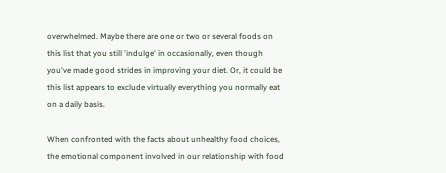overwhelmed. Maybe there are one or two or several foods on this list that you still 'indulge' in occasionally, even though you've made good strides in improving your diet. Or, it could be this list appears to exclude virtually everything you normally eat on a daily basis.

When confronted with the facts about unhealthy food choices, the emotional component involved in our relationship with food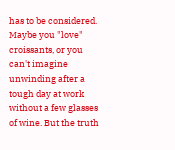has to be considered. Maybe you "love" croissants, or you can't imagine unwinding after a tough day at work without a few glasses of wine. But the truth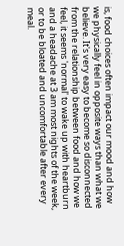is, food choices often impact our mood and how we physically feel in opposite ways than what we believe. It's very easy to become so disconnected from the relationship between food and how we feel, it seems 'normal' to wake up with heartburn and a headache at 3 am most nights of the week, or to be bloated and uncomfortable after every meal.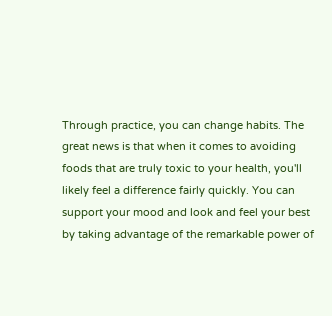Through practice, you can change habits. The great news is that when it comes to avoiding foods that are truly toxic to your health, you'll likely feel a difference fairly quickly. You can support your mood and look and feel your best by taking advantage of the remarkable power of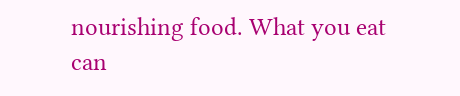nourishing food. What you eat can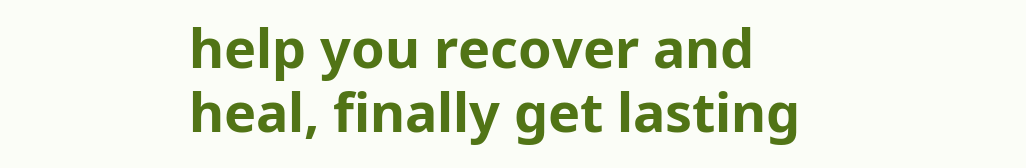help you recover and heal, finally get lasting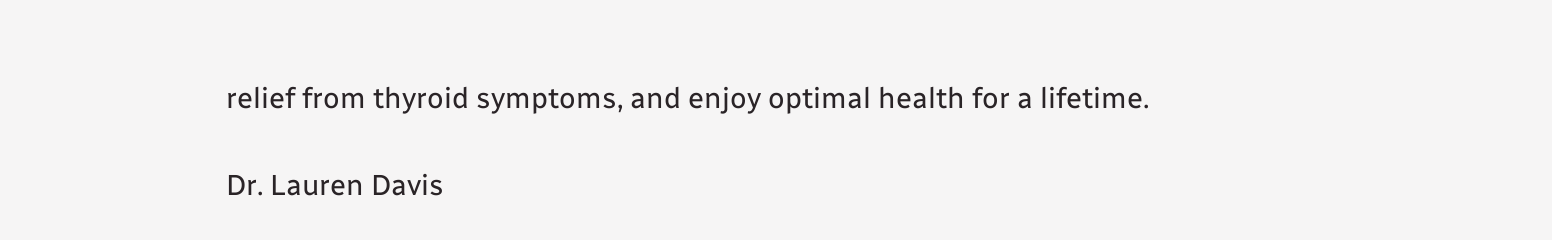relief from thyroid symptoms, and enjoy optimal health for a lifetime.

Dr. Lauren Davis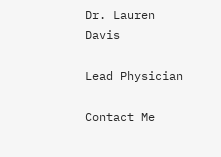Dr. Lauren Davis

Lead Physician

Contact Me